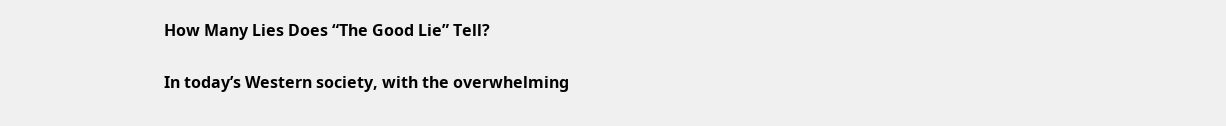How Many Lies Does “The Good Lie” Tell?

In today’s Western society, with the overwhelming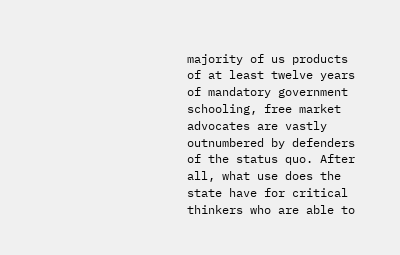majority of us products of at least twelve years of mandatory government schooling, free market advocates are vastly outnumbered by defenders of the status quo. After all, what use does the state have for critical thinkers who are able to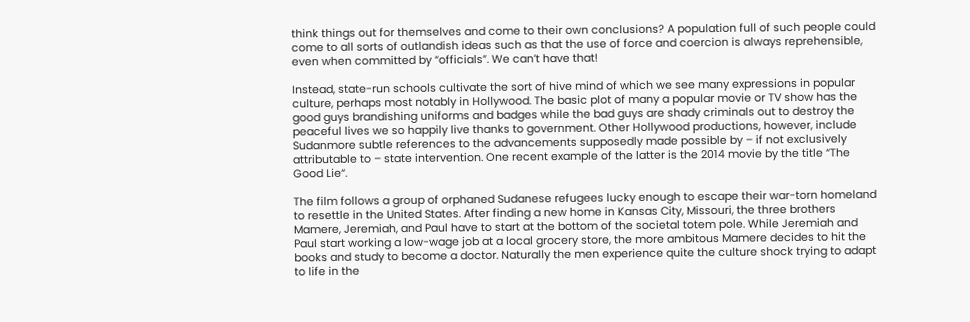think things out for themselves and come to their own conclusions? A population full of such people could come to all sorts of outlandish ideas such as that the use of force and coercion is always reprehensible, even when committed by “officials”. We can’t have that!

Instead, state-run schools cultivate the sort of hive mind of which we see many expressions in popular culture, perhaps most notably in Hollywood. The basic plot of many a popular movie or TV show has the good guys brandishing uniforms and badges while the bad guys are shady criminals out to destroy the peaceful lives we so happily live thanks to government. Other Hollywood productions, however, include Sudanmore subtle references to the advancements supposedly made possible by – if not exclusively attributable to – state intervention. One recent example of the latter is the 2014 movie by the title “The Good Lie“.

The film follows a group of orphaned Sudanese refugees lucky enough to escape their war-torn homeland to resettle in the United States. After finding a new home in Kansas City, Missouri, the three brothers Mamere, Jeremiah, and Paul have to start at the bottom of the societal totem pole. While Jeremiah and Paul start working a low-wage job at a local grocery store, the more ambitous Mamere decides to hit the books and study to become a doctor. Naturally the men experience quite the culture shock trying to adapt to life in the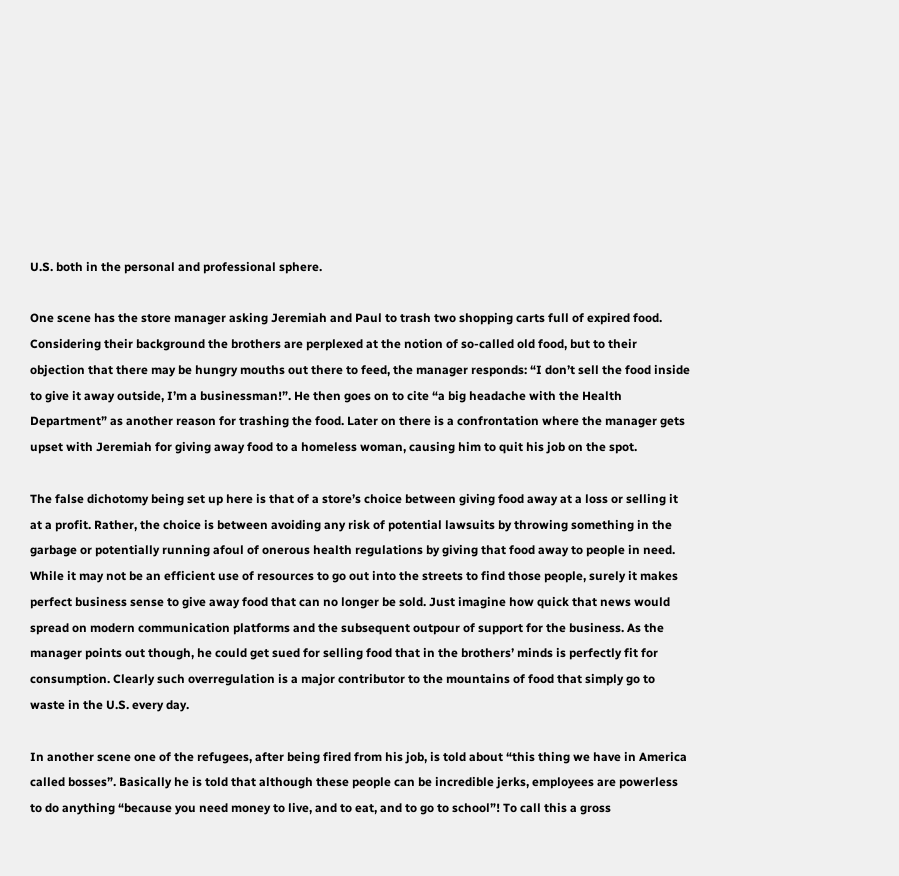U.S. both in the personal and professional sphere.

One scene has the store manager asking Jeremiah and Paul to trash two shopping carts full of expired food. Considering their background the brothers are perplexed at the notion of so-called old food, but to their objection that there may be hungry mouths out there to feed, the manager responds: “I don’t sell the food inside to give it away outside, I’m a businessman!”. He then goes on to cite “a big headache with the Health Department” as another reason for trashing the food. Later on there is a confrontation where the manager gets upset with Jeremiah for giving away food to a homeless woman, causing him to quit his job on the spot.

The false dichotomy being set up here is that of a store’s choice between giving food away at a loss or selling it at a profit. Rather, the choice is between avoiding any risk of potential lawsuits by throwing something in the garbage or potentially running afoul of onerous health regulations by giving that food away to people in need. While it may not be an efficient use of resources to go out into the streets to find those people, surely it makes perfect business sense to give away food that can no longer be sold. Just imagine how quick that news would spread on modern communication platforms and the subsequent outpour of support for the business. As the manager points out though, he could get sued for selling food that in the brothers’ minds is perfectly fit for consumption. Clearly such overregulation is a major contributor to the mountains of food that simply go to waste in the U.S. every day.

In another scene one of the refugees, after being fired from his job, is told about “this thing we have in America called bosses”. Basically he is told that although these people can be incredible jerks, employees are powerless to do anything “because you need money to live, and to eat, and to go to school”! To call this a gross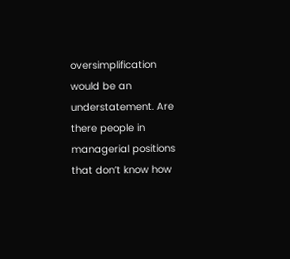oversimplification would be an understatement. Are there people in managerial positions that don’t know how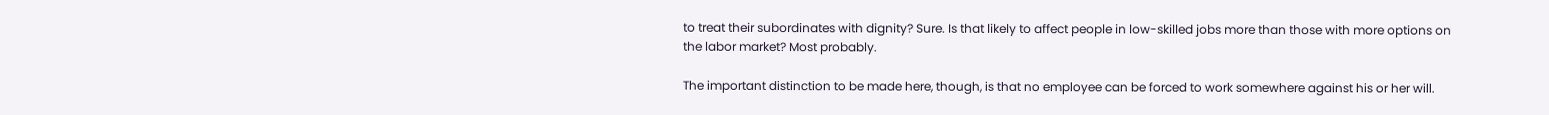to treat their subordinates with dignity? Sure. Is that likely to affect people in low-skilled jobs more than those with more options on the labor market? Most probably.

The important distinction to be made here, though, is that no employee can be forced to work somewhere against his or her will.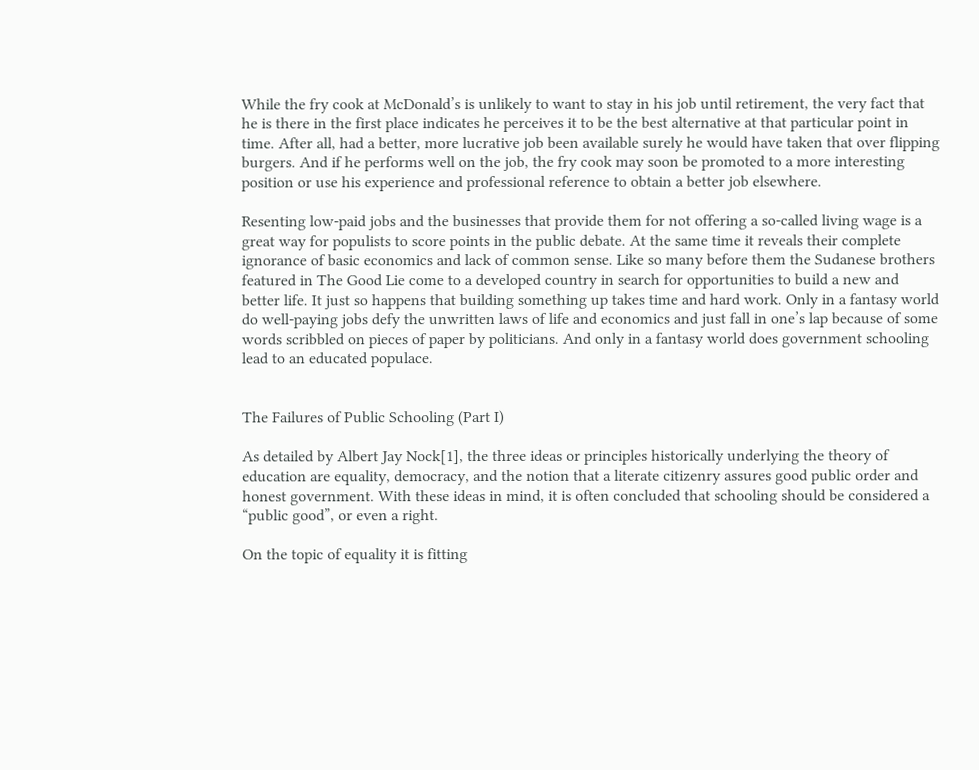While the fry cook at McDonald’s is unlikely to want to stay in his job until retirement, the very fact that he is there in the first place indicates he perceives it to be the best alternative at that particular point in time. After all, had a better, more lucrative job been available surely he would have taken that over flipping burgers. And if he performs well on the job, the fry cook may soon be promoted to a more interesting position or use his experience and professional reference to obtain a better job elsewhere.

Resenting low-paid jobs and the businesses that provide them for not offering a so-called living wage is a great way for populists to score points in the public debate. At the same time it reveals their complete ignorance of basic economics and lack of common sense. Like so many before them the Sudanese brothers featured in The Good Lie come to a developed country in search for opportunities to build a new and better life. It just so happens that building something up takes time and hard work. Only in a fantasy world do well-paying jobs defy the unwritten laws of life and economics and just fall in one’s lap because of some words scribbled on pieces of paper by politicians. And only in a fantasy world does government schooling lead to an educated populace.


The Failures of Public Schooling (Part I)

As detailed by Albert Jay Nock[1], the three ideas or principles historically underlying the theory of education are equality, democracy, and the notion that a literate citizenry assures good public order and honest government. With these ideas in mind, it is often concluded that schooling should be considered a “public good”, or even a right.

On the topic of equality it is fitting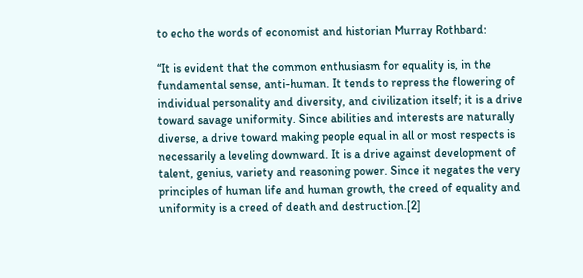to echo the words of economist and historian Murray Rothbard:

“It is evident that the common enthusiasm for equality is, in the fundamental sense, anti-human. It tends to repress the flowering of individual personality and diversity, and civilization itself; it is a drive toward savage uniformity. Since abilities and interests are naturally diverse, a drive toward making people equal in all or most respects is necessarily a leveling downward. It is a drive against development of talent, genius, variety and reasoning power. Since it negates the very principles of human life and human growth, the creed of equality and uniformity is a creed of death and destruction.[2]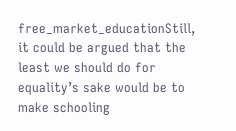free_market_educationStill, it could be argued that the least we should do for equality’s sake would be to make schooling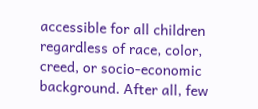accessible for all children regardless of race, color, creed, or socio-economic background. After all, few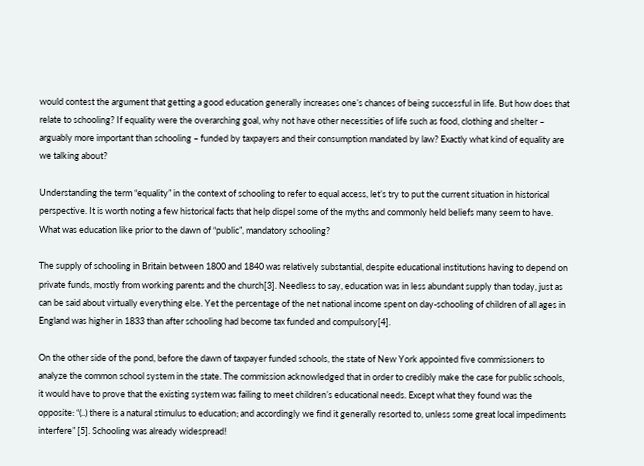would contest the argument that getting a good education generally increases one’s chances of being successful in life. But how does that relate to schooling? If equality were the overarching goal, why not have other necessities of life such as food, clothing and shelter – arguably more important than schooling – funded by taxpayers and their consumption mandated by law? Exactly what kind of equality are we talking about?

Understanding the term “equality” in the context of schooling to refer to equal access, let’s try to put the current situation in historical perspective. It is worth noting a few historical facts that help dispel some of the myths and commonly held beliefs many seem to have. What was education like prior to the dawn of “public”, mandatory schooling?

The supply of schooling in Britain between 1800 and 1840 was relatively substantial, despite educational institutions having to depend on private funds, mostly from working parents and the church[3]. Needless to say, education was in less abundant supply than today, just as can be said about virtually everything else. Yet the percentage of the net national income spent on day-schooling of children of all ages in England was higher in 1833 than after schooling had become tax funded and compulsory[4].

On the other side of the pond, before the dawn of taxpayer funded schools, the state of New York appointed five commissioners to analyze the common school system in the state. The commission acknowledged that in order to credibly make the case for public schools, it would have to prove that the existing system was failing to meet children’s educational needs. Except what they found was the opposite: “(..) there is a natural stimulus to education; and accordingly we find it generally resorted to, unless some great local impediments interfere” [5]. Schooling was already widespread!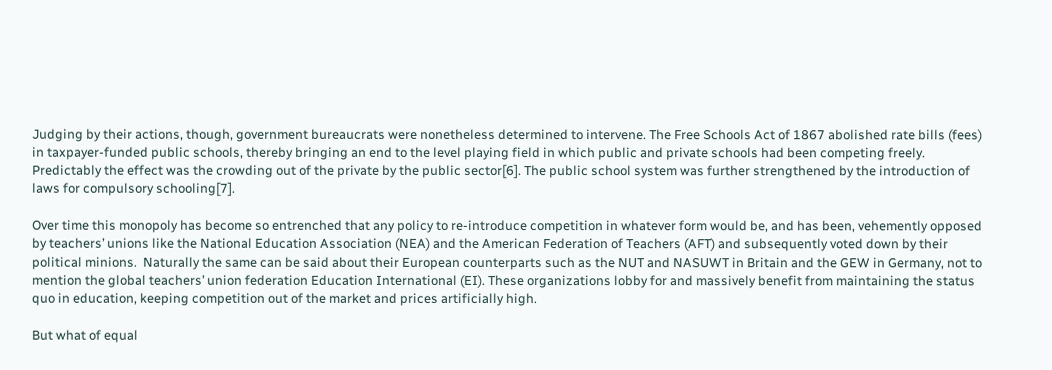Judging by their actions, though, government bureaucrats were nonetheless determined to intervene. The Free Schools Act of 1867 abolished rate bills (fees) in taxpayer-funded public schools, thereby bringing an end to the level playing field in which public and private schools had been competing freely. Predictably the effect was the crowding out of the private by the public sector[6]. The public school system was further strengthened by the introduction of laws for compulsory schooling[7].

Over time this monopoly has become so entrenched that any policy to re-introduce competition in whatever form would be, and has been, vehemently opposed by teachers’ unions like the National Education Association (NEA) and the American Federation of Teachers (AFT) and subsequently voted down by their political minions.  Naturally the same can be said about their European counterparts such as the NUT and NASUWT in Britain and the GEW in Germany, not to mention the global teachers’ union federation Education International (EI). These organizations lobby for and massively benefit from maintaining the status quo in education, keeping competition out of the market and prices artificially high.

But what of equal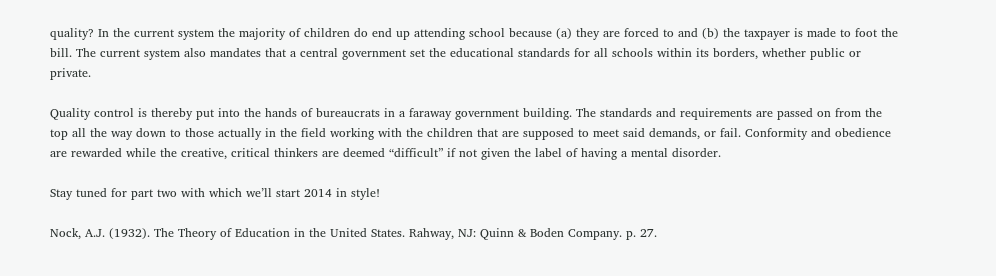quality? In the current system the majority of children do end up attending school because (a) they are forced to and (b) the taxpayer is made to foot the bill. The current system also mandates that a central government set the educational standards for all schools within its borders, whether public or private.

Quality control is thereby put into the hands of bureaucrats in a faraway government building. The standards and requirements are passed on from the top all the way down to those actually in the field working with the children that are supposed to meet said demands, or fail. Conformity and obedience are rewarded while the creative, critical thinkers are deemed “difficult” if not given the label of having a mental disorder.

Stay tuned for part two with which we’ll start 2014 in style!

Nock, A.J. (1932). The Theory of Education in the United States. Rahway, NJ: Quinn & Boden Company. p. 27.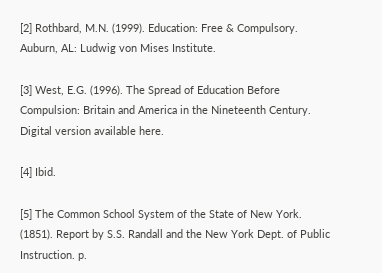[2] Rothbard, M.N. (1999). Education: Free & Compulsory. Auburn, AL: Ludwig von Mises Institute.

[3] West, E.G. (1996). The Spread of Education Before Compulsion: Britain and America in the Nineteenth Century. Digital version available here.

[4] Ibid.

[5] The Common School System of the State of New York. (1851). Report by S.S. Randall and the New York Dept. of Public Instruction. p.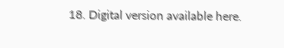18. Digital version available here.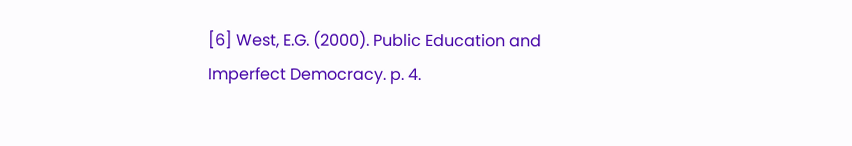[6] West, E.G. (2000). Public Education and Imperfect Democracy. p. 4.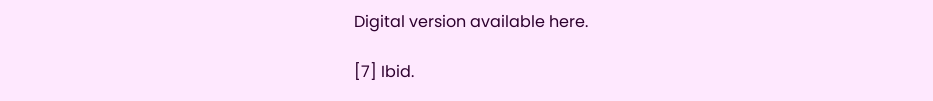Digital version available here.

[7] Ibid.